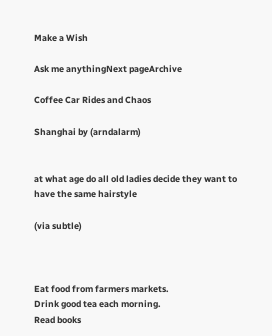Make a Wish

Ask me anythingNext pageArchive

Coffee Car Rides and Chaos

Shanghai by (arndalarm)


at what age do all old ladies decide they want to have the same hairstyle

(via subtle)



Eat food from farmers markets.
Drink good tea each morning.
Read books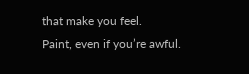that make you feel.
Paint, even if you’re awful.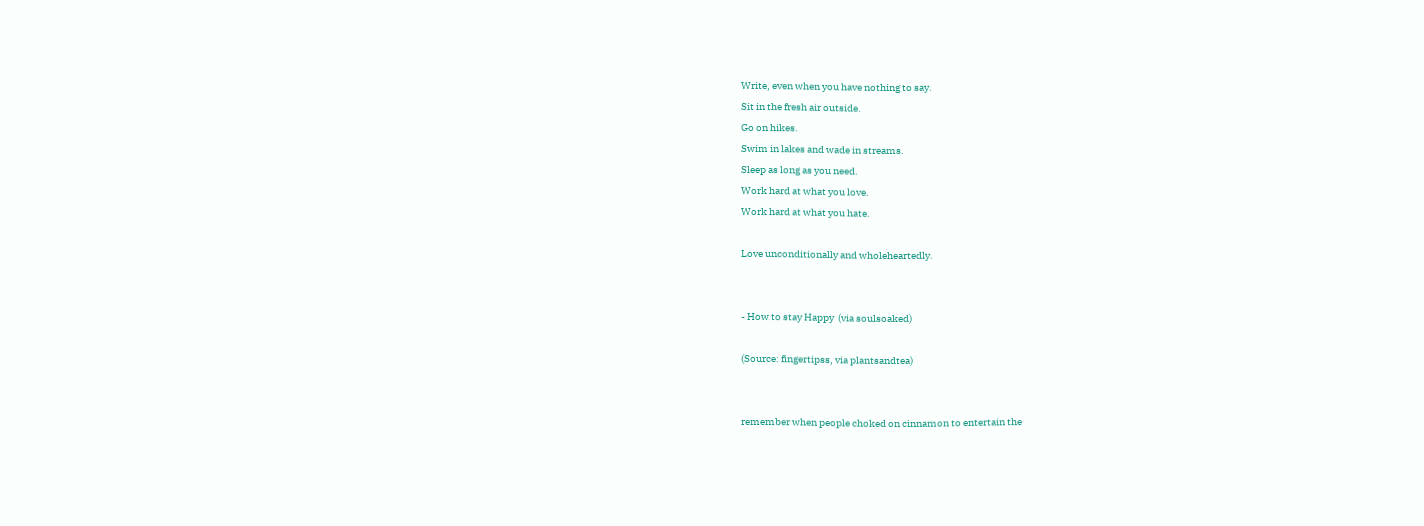Write, even when you have nothing to say.
Sit in the fresh air outside.
Go on hikes.
Swim in lakes and wade in streams.
Sleep as long as you need.
Work hard at what you love.
Work hard at what you hate.

Love unconditionally and wholeheartedly.


- How to stay Happy  (via soulsoaked)

(Source: fingertipss, via plantsandtea)


remember when people choked on cinnamon to entertain the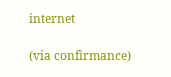internet

(via confirmance)